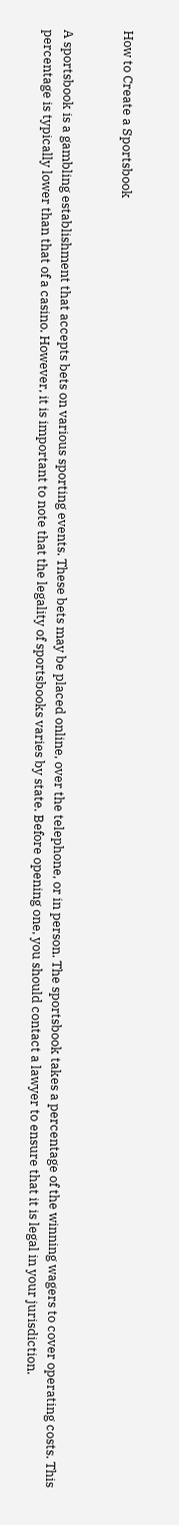How to Create a Sportsbook


A sportsbook is a gambling establishment that accepts bets on various sporting events. These bets may be placed online, over the telephone, or in person. The sportsbook takes a percentage of the winning wagers to cover operating costs. This percentage is typically lower than that of a casino. However, it is important to note that the legality of sportsbooks varies by state. Before opening one, you should contact a lawyer to ensure that it is legal in your jurisdiction.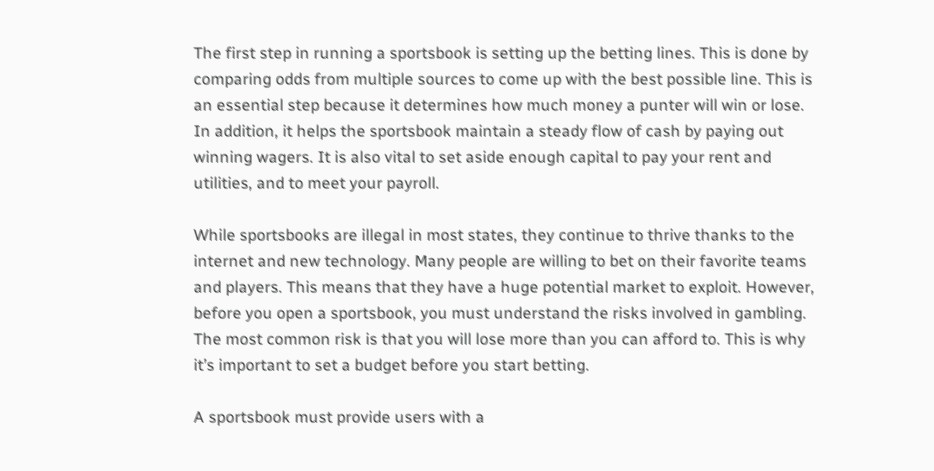The first step in running a sportsbook is setting up the betting lines. This is done by comparing odds from multiple sources to come up with the best possible line. This is an essential step because it determines how much money a punter will win or lose. In addition, it helps the sportsbook maintain a steady flow of cash by paying out winning wagers. It is also vital to set aside enough capital to pay your rent and utilities, and to meet your payroll.

While sportsbooks are illegal in most states, they continue to thrive thanks to the internet and new technology. Many people are willing to bet on their favorite teams and players. This means that they have a huge potential market to exploit. However, before you open a sportsbook, you must understand the risks involved in gambling. The most common risk is that you will lose more than you can afford to. This is why it’s important to set a budget before you start betting.

A sportsbook must provide users with a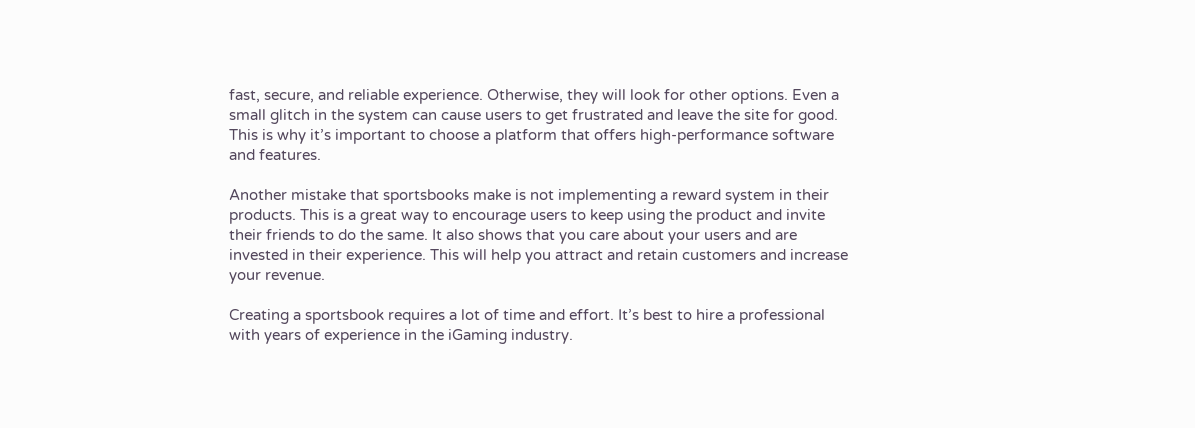fast, secure, and reliable experience. Otherwise, they will look for other options. Even a small glitch in the system can cause users to get frustrated and leave the site for good. This is why it’s important to choose a platform that offers high-performance software and features.

Another mistake that sportsbooks make is not implementing a reward system in their products. This is a great way to encourage users to keep using the product and invite their friends to do the same. It also shows that you care about your users and are invested in their experience. This will help you attract and retain customers and increase your revenue.

Creating a sportsbook requires a lot of time and effort. It’s best to hire a professional with years of experience in the iGaming industry.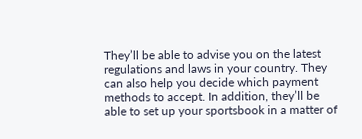They’ll be able to advise you on the latest regulations and laws in your country. They can also help you decide which payment methods to accept. In addition, they’ll be able to set up your sportsbook in a matter of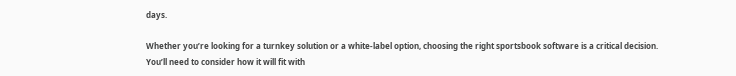days.

Whether you’re looking for a turnkey solution or a white-label option, choosing the right sportsbook software is a critical decision. You’ll need to consider how it will fit with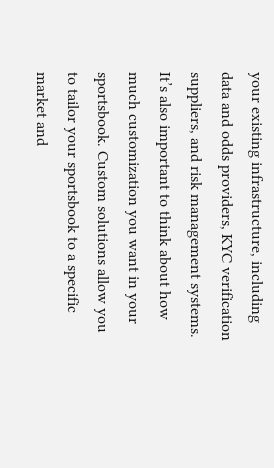your existing infrastructure, including data and odds providers, KYC verification suppliers, and risk management systems. It’s also important to think about how much customization you want in your sportsbook. Custom solutions allow you to tailor your sportsbook to a specific market and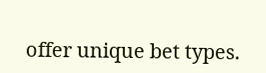offer unique bet types.